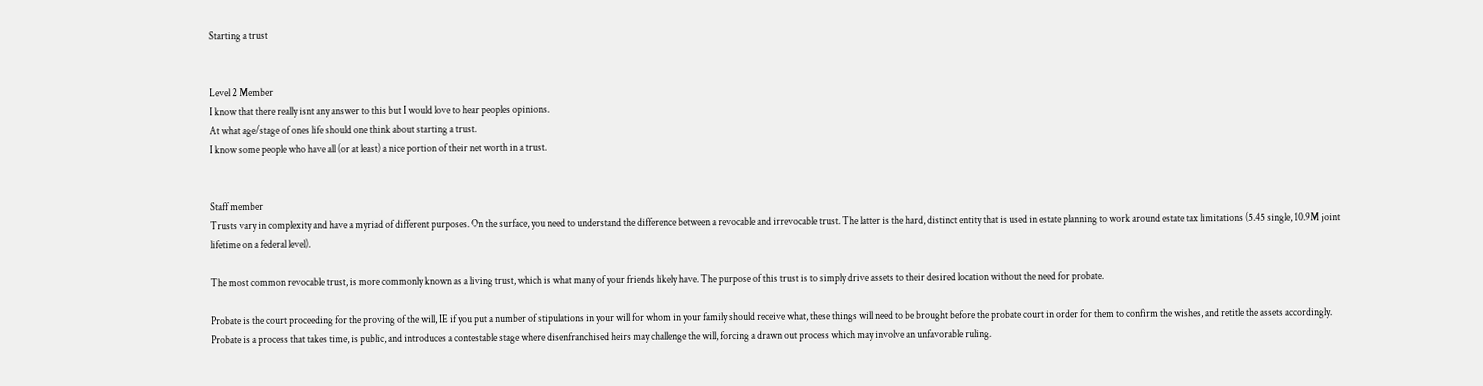Starting a trust


Level 2 Member
I know that there really isnt any answer to this but I would love to hear peoples opinions.
At what age/stage of ones life should one think about starting a trust.
I know some people who have all (or at least) a nice portion of their net worth in a trust.


Staff member
Trusts vary in complexity and have a myriad of different purposes. On the surface, you need to understand the difference between a revocable and irrevocable trust. The latter is the hard, distinct entity that is used in estate planning to work around estate tax limitations (5.45 single, 10.9M joint lifetime on a federal level).

The most common revocable trust, is more commonly known as a living trust, which is what many of your friends likely have. The purpose of this trust is to simply drive assets to their desired location without the need for probate.

Probate is the court proceeding for the proving of the will, IE if you put a number of stipulations in your will for whom in your family should receive what, these things will need to be brought before the probate court in order for them to confirm the wishes, and retitle the assets accordingly. Probate is a process that takes time, is public, and introduces a contestable stage where disenfranchised heirs may challenge the will, forcing a drawn out process which may involve an unfavorable ruling.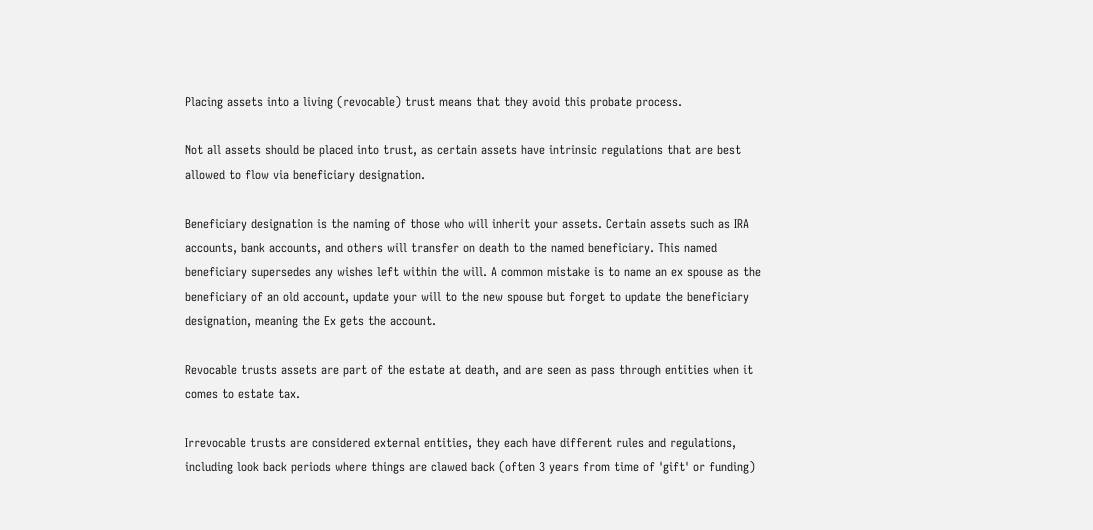Placing assets into a living (revocable) trust means that they avoid this probate process.

Not all assets should be placed into trust, as certain assets have intrinsic regulations that are best allowed to flow via beneficiary designation.

Beneficiary designation is the naming of those who will inherit your assets. Certain assets such as IRA accounts, bank accounts, and others will transfer on death to the named beneficiary. This named beneficiary supersedes any wishes left within the will. A common mistake is to name an ex spouse as the beneficiary of an old account, update your will to the new spouse but forget to update the beneficiary designation, meaning the Ex gets the account.

Revocable trusts assets are part of the estate at death, and are seen as pass through entities when it comes to estate tax.

Irrevocable trusts are considered external entities, they each have different rules and regulations, including look back periods where things are clawed back (often 3 years from time of 'gift' or funding)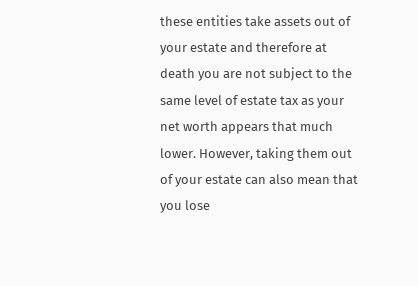these entities take assets out of your estate and therefore at death you are not subject to the same level of estate tax as your net worth appears that much lower. However, taking them out of your estate can also mean that you lose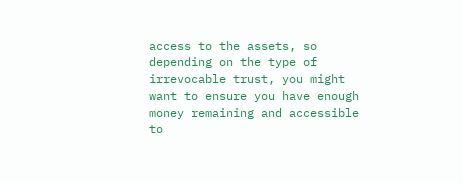access to the assets, so depending on the type of irrevocable trust, you might want to ensure you have enough money remaining and accessible to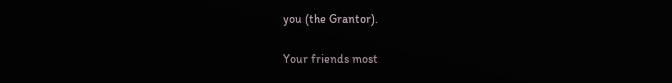you (the Grantor).

Your friends most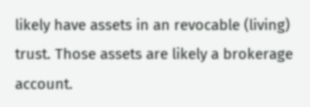likely have assets in an revocable (living) trust. Those assets are likely a brokerage account.